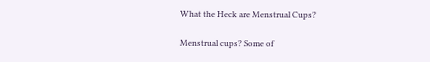What the Heck are Menstrual Cups?

Menstrual cups? Some of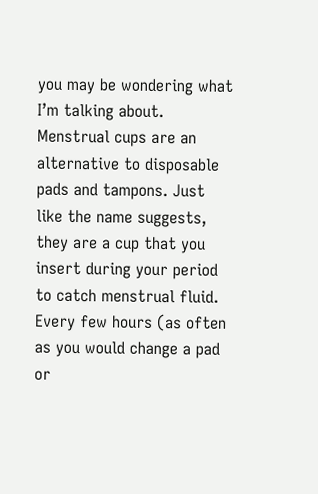you may be wondering what I’m talking about. Menstrual cups are an alternative to disposable pads and tampons. Just like the name suggests, they are a cup that you insert during your period to catch menstrual fluid. Every few hours (as often as you would change a pad or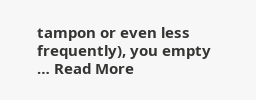tampon or even less frequently), you empty … Read More